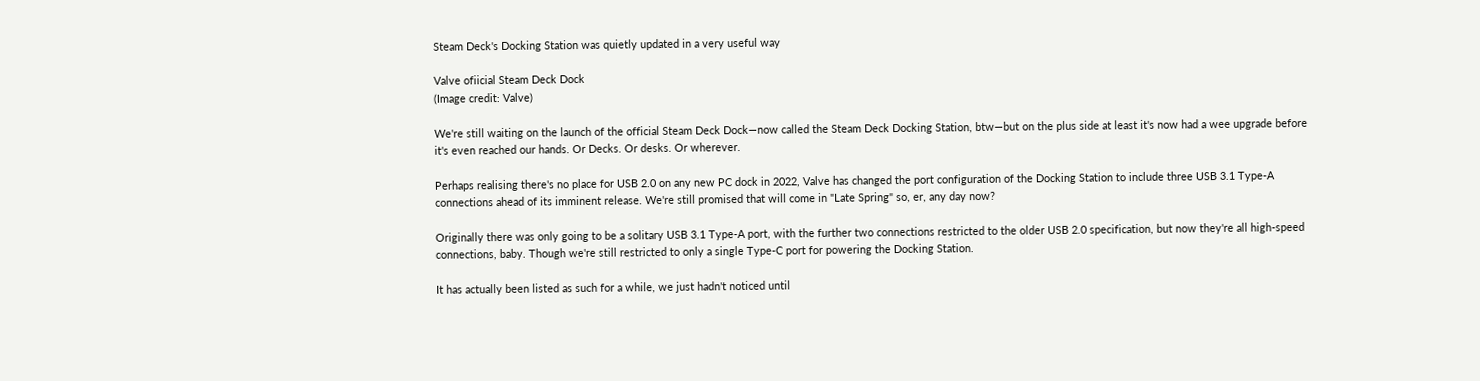Steam Deck's Docking Station was quietly updated in a very useful way

Valve ofiicial Steam Deck Dock
(Image credit: Valve)

We're still waiting on the launch of the official Steam Deck Dock—now called the Steam Deck Docking Station, btw—but on the plus side at least it's now had a wee upgrade before it's even reached our hands. Or Decks. Or desks. Or wherever.

Perhaps realising there's no place for USB 2.0 on any new PC dock in 2022, Valve has changed the port configuration of the Docking Station to include three USB 3.1 Type-A connections ahead of its imminent release. We're still promised that will come in "Late Spring" so, er, any day now?

Originally there was only going to be a solitary USB 3.1 Type-A port, with the further two connections restricted to the older USB 2.0 specification, but now they're all high-speed connections, baby. Though we're still restricted to only a single Type-C port for powering the Docking Station.

It has actually been listed as such for a while, we just hadn't noticed until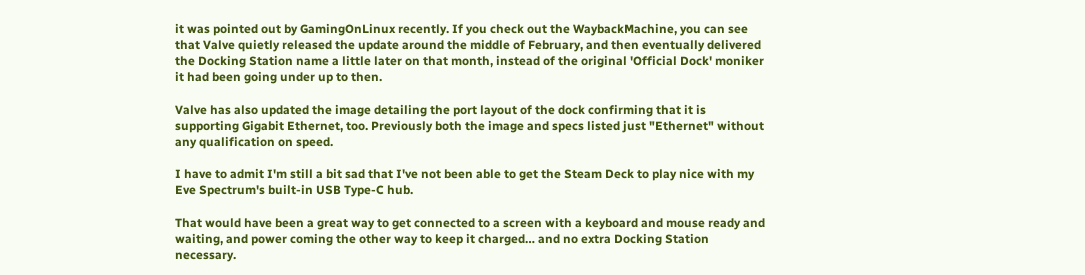it was pointed out by GamingOnLinux recently. If you check out the WaybackMachine, you can see that Valve quietly released the update around the middle of February, and then eventually delivered the Docking Station name a little later on that month, instead of the original 'Official Dock' moniker it had been going under up to then.

Valve has also updated the image detailing the port layout of the dock confirming that it is supporting Gigabit Ethernet, too. Previously both the image and specs listed just "Ethernet" without any qualification on speed.

I have to admit I'm still a bit sad that I've not been able to get the Steam Deck to play nice with my Eve Spectrum's built-in USB Type-C hub.

That would have been a great way to get connected to a screen with a keyboard and mouse ready and waiting, and power coming the other way to keep it charged… and no extra Docking Station necessary.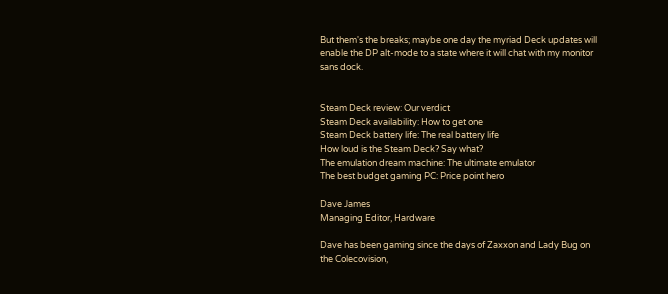But them's the breaks; maybe one day the myriad Deck updates will enable the DP alt-mode to a state where it will chat with my monitor sans dock.


Steam Deck review: Our verdict
Steam Deck availability: How to get one
Steam Deck battery life: The real battery life
How loud is the Steam Deck? Say what?
The emulation dream machine: The ultimate emulator
The best budget gaming PC: Price point hero

Dave James
Managing Editor, Hardware

Dave has been gaming since the days of Zaxxon and Lady Bug on the Colecovision,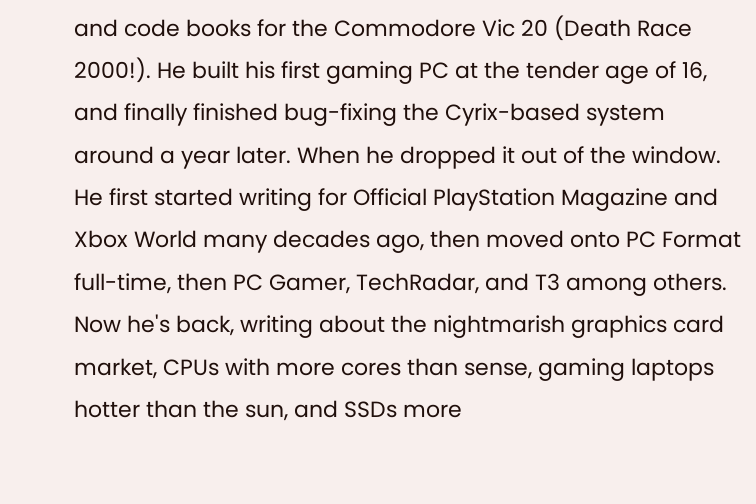and code books for the Commodore Vic 20 (Death Race 2000!). He built his first gaming PC at the tender age of 16, and finally finished bug-fixing the Cyrix-based system around a year later. When he dropped it out of the window. He first started writing for Official PlayStation Magazine and Xbox World many decades ago, then moved onto PC Format full-time, then PC Gamer, TechRadar, and T3 among others. Now he's back, writing about the nightmarish graphics card market, CPUs with more cores than sense, gaming laptops hotter than the sun, and SSDs more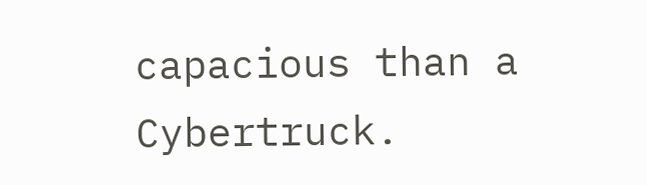capacious than a Cybertruck.